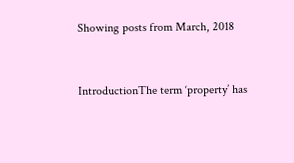Showing posts from March, 2018


IntroductionThe term ‘property’ has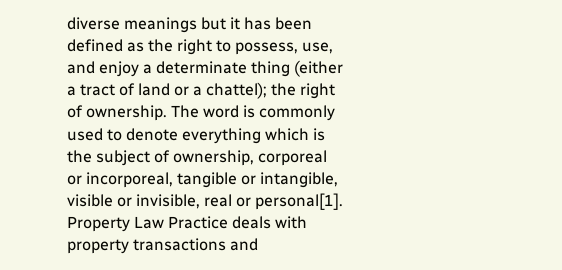diverse meanings but it has been defined as the right to possess, use, and enjoy a determinate thing (either a tract of land or a chattel); the right of ownership. The word is commonly used to denote everything which is the subject of ownership, corporeal or incorporeal, tangible or intangible, visible or invisible, real or personal[1]. Property Law Practice deals with property transactions and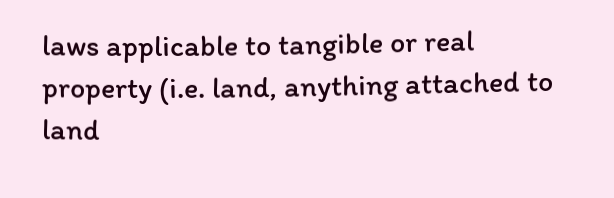laws applicable to tangible or real property (i.e. land, anything attached to land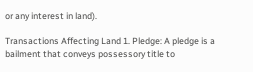or any interest in land).

Transactions Affecting Land 1. Pledge: A pledge is a bailment that conveys possessory title to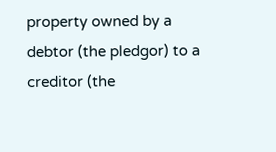property owned by a debtor (the pledgor) to a creditor (the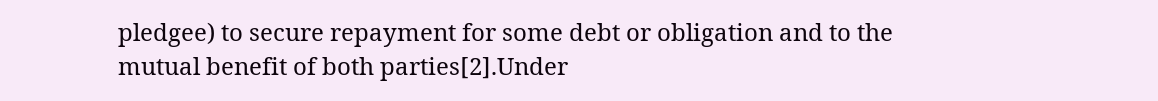pledgee) to secure repayment for some debt or obligation and to the mutual benefit of both parties[2].Under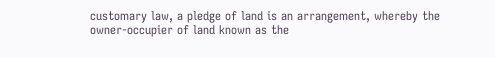customary law, a pledge of land is an arrangement, whereby the owner-occupier of land known as the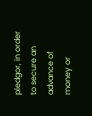pledgor, in order to secure an advance of money or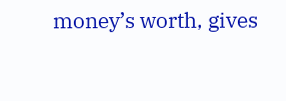money’s worth, gives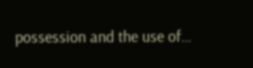possession and the use of…